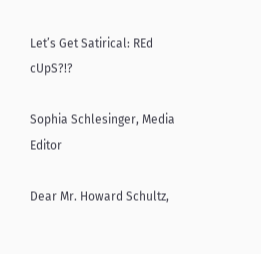Let’s Get Satirical: REd cUpS?!?

Sophia Schlesinger, Media Editor

Dear Mr. Howard Schultz,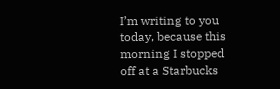I’m writing to you today, because this morning I stopped off at a Starbucks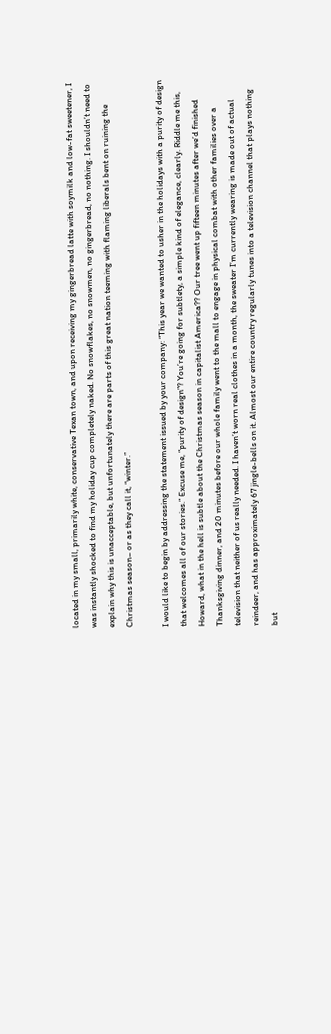located in my small, primarily white, conservative Texan town, and upon receiving my gingerbread latte with soymilk and low-fat sweetener, I was instantly shocked to find my holiday cup completely naked. No snowflakes, no snowmen, no gingerbread, no nothing. I shouldn’t need to explain why this is unacceptable, but unfortunately there are parts of this great nation teeming with flaming liberals bent on ruining the Christmas season– or as they call it, “winter.”

I would like to begin by addressing the statement issued by your company: “This year we wanted to usher in the holidays with a purity of design that welcomes all of our stories.” Excuse me, “purity of design”? You’re going for subtlety, a simple kind of elegance, clearly. Riddle me this, Howard, what in the hell is subtle about the Christmas season in capitalist America?? Our tree went up fifteen minutes after we’d finished Thanksgiving dinner, and 20 minutes before our whole family went to the mall to engage in physical combat with other families over a television that neither of us really needed. I haven’t worn real clothes in a month, the sweater I’m currently wearing is made out of actual reindeer, and has approximately 67 jingle-bells on it. Almost our entire country regularly tunes into a television channel that plays nothing but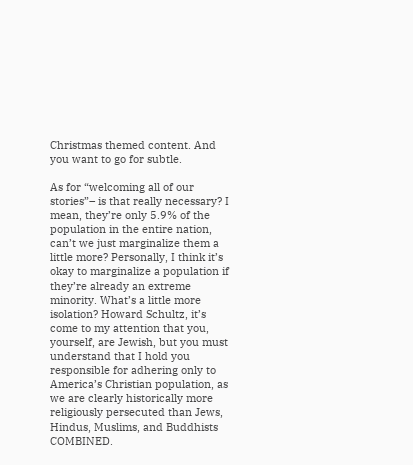Christmas themed content. And you want to go for subtle.

As for “welcoming all of our stories”– is that really necessary? I mean, they’re only 5.9% of the population in the entire nation, can’t we just marginalize them a little more? Personally, I think it’s okay to marginalize a population if they’re already an extreme minority. What’s a little more isolation? Howard Schultz, it’s come to my attention that you, yourself, are Jewish, but you must understand that I hold you responsible for adhering only to America’s Christian population, as we are clearly historically more religiously persecuted than Jews, Hindus, Muslims, and Buddhists COMBINED.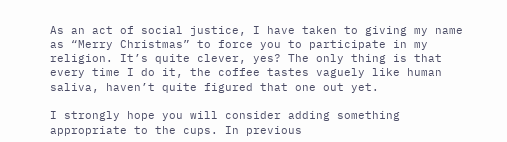As an act of social justice, I have taken to giving my name as “Merry Christmas” to force you to participate in my religion. It’s quite clever, yes? The only thing is that every time I do it, the coffee tastes vaguely like human saliva, haven’t quite figured that one out yet.

I strongly hope you will consider adding something appropriate to the cups. In previous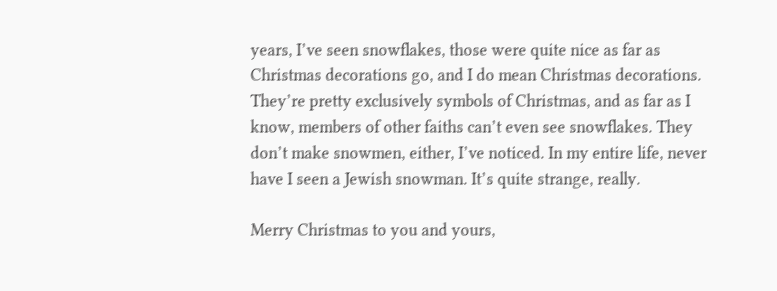years, I’ve seen snowflakes, those were quite nice as far as Christmas decorations go, and I do mean Christmas decorations. They’re pretty exclusively symbols of Christmas, and as far as I know, members of other faiths can’t even see snowflakes. They don’t make snowmen, either, I’ve noticed. In my entire life, never have I seen a Jewish snowman. It’s quite strange, really.

Merry Christmas to you and yours,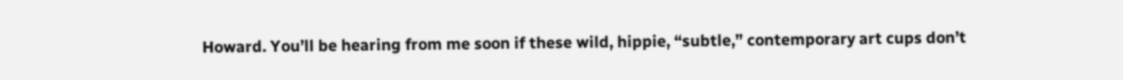Howard. You’ll be hearing from me soon if these wild, hippie, “subtle,” contemporary art cups don’t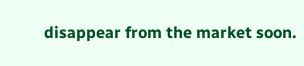disappear from the market soon.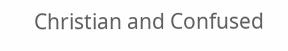Christian and Confused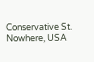Conservative St. Nowhere, USA